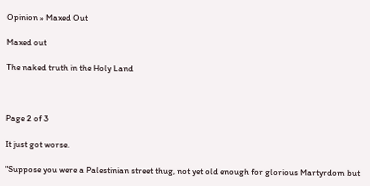Opinion » Maxed Out

Maxed out

The naked truth in the Holy Land



Page 2 of 3

It just got worse.

"Suppose you were a Palestinian street thug, not yet old enough for glorious Martyrdom but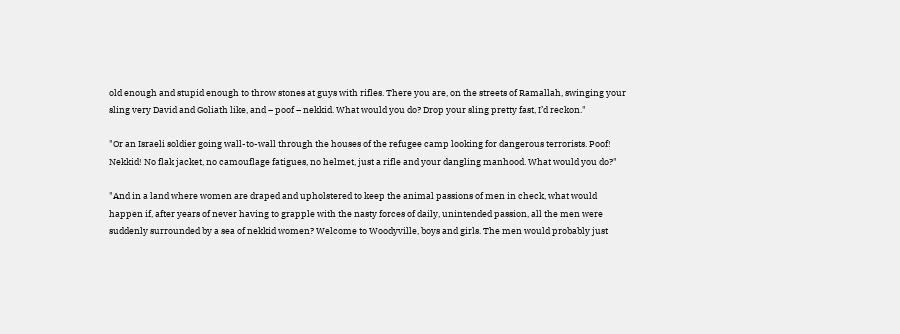old enough and stupid enough to throw stones at guys with rifles. There you are, on the streets of Ramallah, swinging your sling very David and Goliath like, and – poof – nekkid. What would you do? Drop your sling pretty fast, I’d reckon."

"Or an Israeli soldier going wall-to-wall through the houses of the refugee camp looking for dangerous terrorists. Poof! Nekkid! No flak jacket, no camouflage fatigues, no helmet, just a rifle and your dangling manhood. What would you do?"

"And in a land where women are draped and upholstered to keep the animal passions of men in check, what would happen if, after years of never having to grapple with the nasty forces of daily, unintended passion, all the men were suddenly surrounded by a sea of nekkid women? Welcome to Woodyville, boys and girls. The men would probably just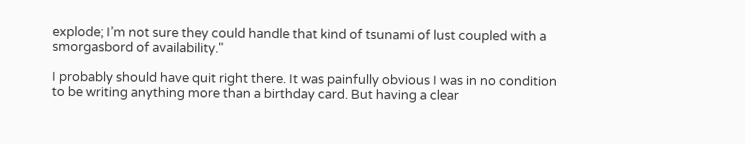explode; I’m not sure they could handle that kind of tsunami of lust coupled with a smorgasbord of availability."

I probably should have quit right there. It was painfully obvious I was in no condition to be writing anything more than a birthday card. But having a clear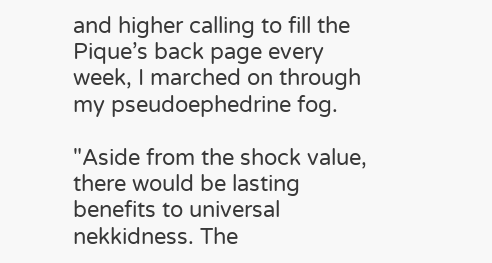and higher calling to fill the Pique’s back page every week, I marched on through my pseudoephedrine fog.

"Aside from the shock value, there would be lasting benefits to universal nekkidness. The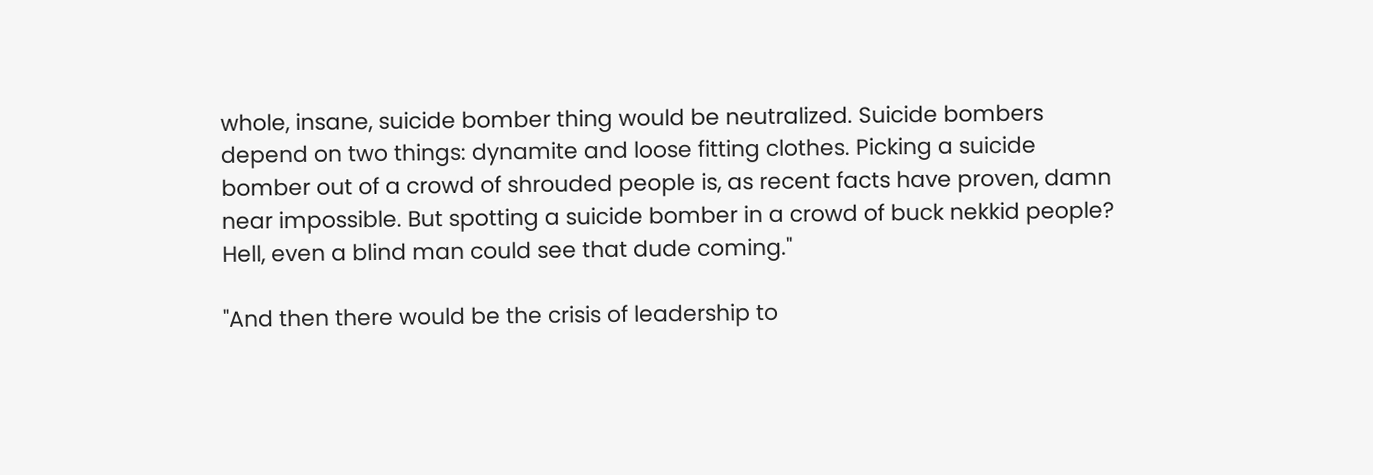whole, insane, suicide bomber thing would be neutralized. Suicide bombers depend on two things: dynamite and loose fitting clothes. Picking a suicide bomber out of a crowd of shrouded people is, as recent facts have proven, damn near impossible. But spotting a suicide bomber in a crowd of buck nekkid people? Hell, even a blind man could see that dude coming."

"And then there would be the crisis of leadership to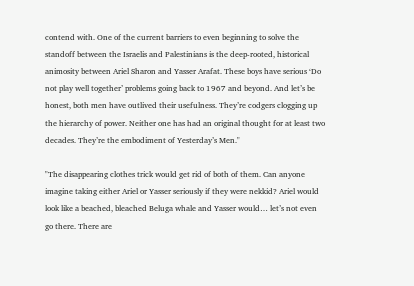contend with. One of the current barriers to even beginning to solve the standoff between the Israelis and Palestinians is the deep-rooted, historical animosity between Ariel Sharon and Yasser Arafat. These boys have serious ‘Do not play well together’ problems going back to 1967 and beyond. And let’s be honest, both men have outlived their usefulness. They’re codgers clogging up the hierarchy of power. Neither one has had an original thought for at least two decades. They’re the embodiment of Yesterday’s Men."

"The disappearing clothes trick would get rid of both of them. Can anyone imagine taking either Ariel or Yasser seriously if they were nekkid? Ariel would look like a beached, bleached Beluga whale and Yasser would… let’s not even go there. There are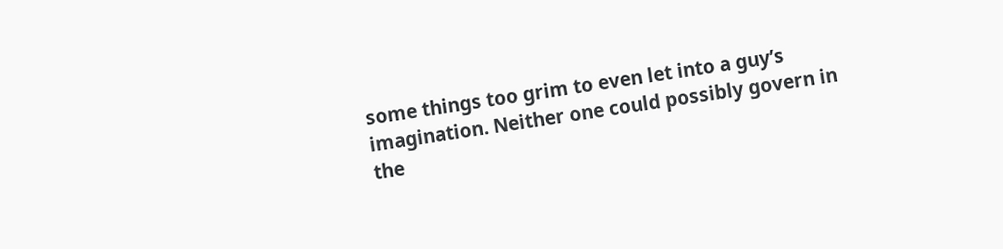some things too grim to even let into a guy’s imagination. Neither one could possibly govern in the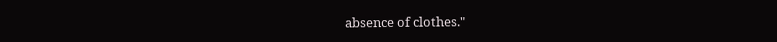absence of clothes."